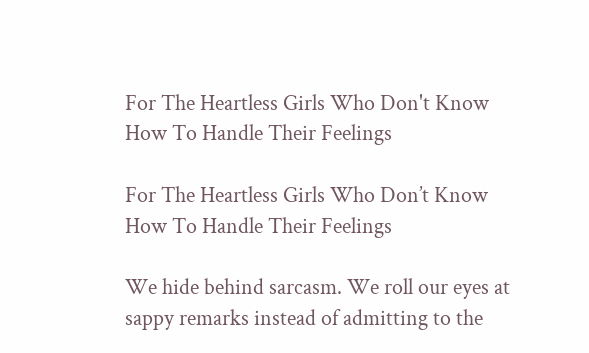For The Heartless Girls Who Don't Know How To Handle Their Feelings

For The Heartless Girls Who Don’t Know How To Handle Their Feelings

We hide behind sarcasm. We roll our eyes at sappy remarks instead of admitting to the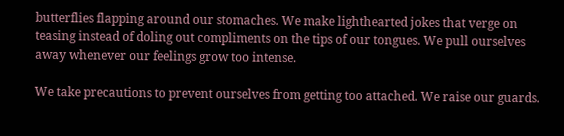butterflies flapping around our stomaches. We make lighthearted jokes that verge on teasing instead of doling out compliments on the tips of our tongues. We pull ourselves away whenever our feelings grow too intense.

We take precautions to prevent ourselves from getting too attached. We raise our guards.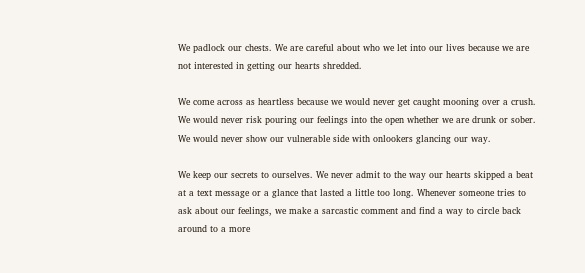We padlock our chests. We are careful about who we let into our lives because we are not interested in getting our hearts shredded.

We come across as heartless because we would never get caught mooning over a crush. We would never risk pouring our feelings into the open whether we are drunk or sober. We would never show our vulnerable side with onlookers glancing our way.

We keep our secrets to ourselves. We never admit to the way our hearts skipped a beat at a text message or a glance that lasted a little too long. Whenever someone tries to ask about our feelings, we make a sarcastic comment and find a way to circle back around to a more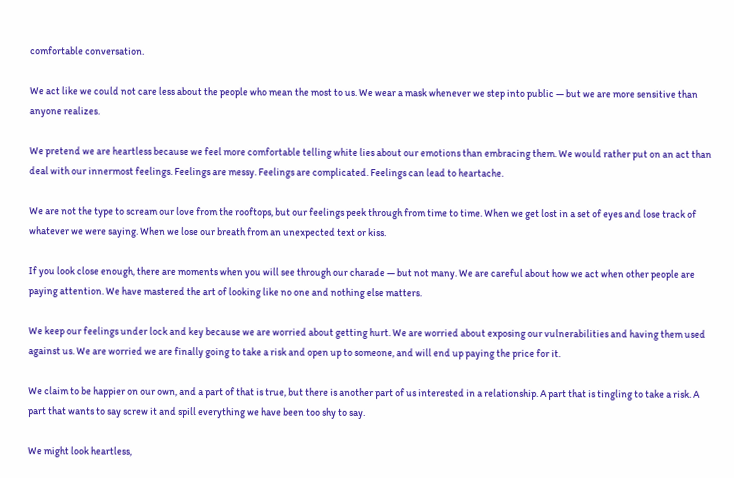comfortable conversation.

We act like we could not care less about the people who mean the most to us. We wear a mask whenever we step into public — but we are more sensitive than anyone realizes.

We pretend we are heartless because we feel more comfortable telling white lies about our emotions than embracing them. We would rather put on an act than deal with our innermost feelings. Feelings are messy. Feelings are complicated. Feelings can lead to heartache.

We are not the type to scream our love from the rooftops, but our feelings peek through from time to time. When we get lost in a set of eyes and lose track of whatever we were saying. When we lose our breath from an unexpected text or kiss.

If you look close enough, there are moments when you will see through our charade — but not many. We are careful about how we act when other people are paying attention. We have mastered the art of looking like no one and nothing else matters.

We keep our feelings under lock and key because we are worried about getting hurt. We are worried about exposing our vulnerabilities and having them used against us. We are worried we are finally going to take a risk and open up to someone, and will end up paying the price for it.

We claim to be happier on our own, and a part of that is true, but there is another part of us interested in a relationship. A part that is tingling to take a risk. A part that wants to say screw it and spill everything we have been too shy to say.

We might look heartless,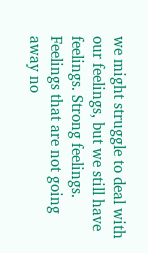we might struggle to deal with our feelings, but we still have feelings. Strong feelings. Feelings that are not going away no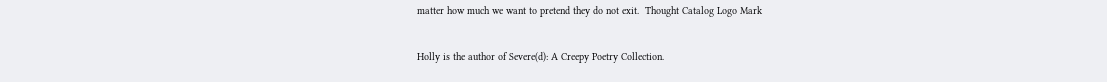matter how much we want to pretend they do not exit.  Thought Catalog Logo Mark

Holly is the author of Severe(d): A Creepy Poetry Collection.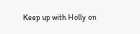Keep up with Holly on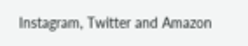Instagram, Twitter and Amazon